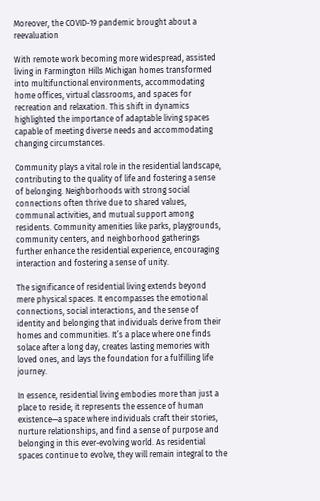Moreover, the COVID-19 pandemic brought about a reevaluation

With remote work becoming more widespread, assisted living in Farmington Hills Michigan homes transformed into multifunctional environments, accommodating home offices, virtual classrooms, and spaces for recreation and relaxation. This shift in dynamics highlighted the importance of adaptable living spaces capable of meeting diverse needs and accommodating changing circumstances.

Community plays a vital role in the residential landscape, contributing to the quality of life and fostering a sense of belonging. Neighborhoods with strong social connections often thrive due to shared values, communal activities, and mutual support among residents. Community amenities like parks, playgrounds, community centers, and neighborhood gatherings further enhance the residential experience, encouraging interaction and fostering a sense of unity.

The significance of residential living extends beyond mere physical spaces. It encompasses the emotional connections, social interactions, and the sense of identity and belonging that individuals derive from their homes and communities. It’s a place where one finds solace after a long day, creates lasting memories with loved ones, and lays the foundation for a fulfilling life journey.

In essence, residential living embodies more than just a place to reside; it represents the essence of human existence—a space where individuals craft their stories, nurture relationships, and find a sense of purpose and belonging in this ever-evolving world. As residential spaces continue to evolve, they will remain integral to the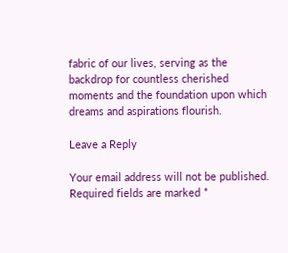fabric of our lives, serving as the backdrop for countless cherished moments and the foundation upon which dreams and aspirations flourish.

Leave a Reply

Your email address will not be published. Required fields are marked *